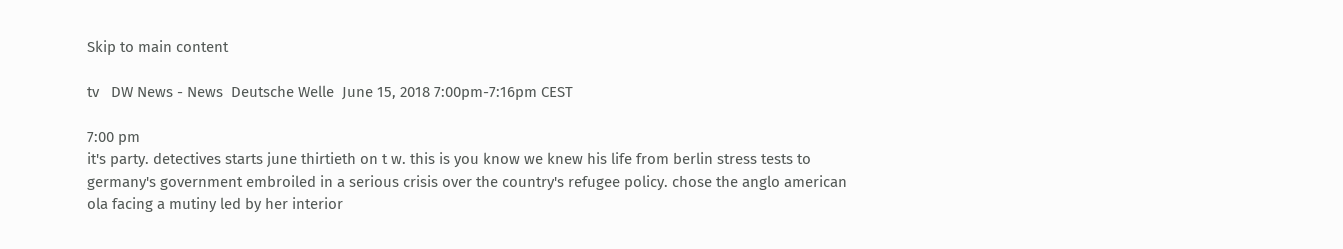Skip to main content

tv   DW News - News  Deutsche Welle  June 15, 2018 7:00pm-7:16pm CEST

7:00 pm
it's party. detectives starts june thirtieth on t w. this is you know we knew his life from berlin stress tests to germany's government embroiled in a serious crisis over the country's refugee policy. chose the anglo american ola facing a mutiny led by her interior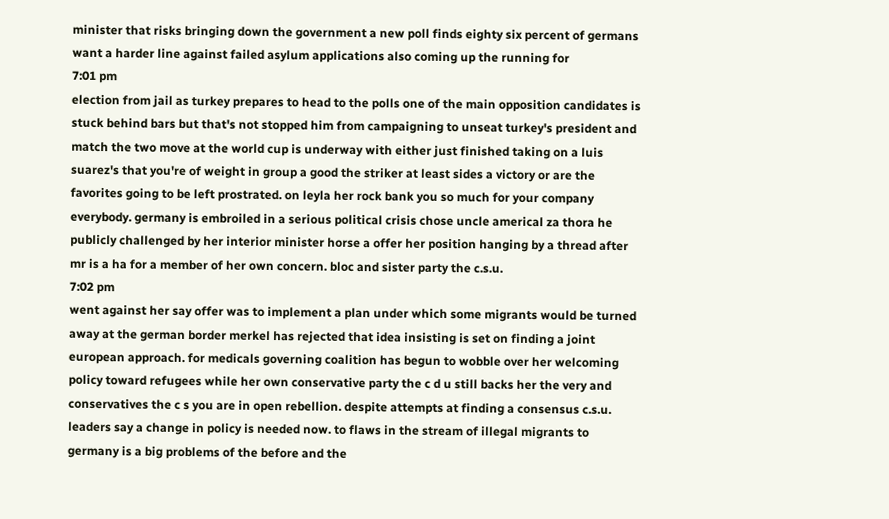minister that risks bringing down the government a new poll finds eighty six percent of germans want a harder line against failed asylum applications also coming up the running for
7:01 pm
election from jail as turkey prepares to head to the polls one of the main opposition candidates is stuck behind bars but that's not stopped him from campaigning to unseat turkey's president and match the two move at the world cup is underway with either just finished taking on a luis suarez's that you're of weight in group a good the striker at least sides a victory or are the favorites going to be left prostrated. on leyla her rock bank you so much for your company everybody. germany is embroiled in a serious political crisis chose uncle americal za thora he publicly challenged by her interior minister horse a offer her position hanging by a thread after mr is a ha for a member of her own concern. bloc and sister party the c.s.u.
7:02 pm
went against her say offer was to implement a plan under which some migrants would be turned away at the german border merkel has rejected that idea insisting is set on finding a joint european approach. for medicals governing coalition has begun to wobble over her welcoming policy toward refugees while her own conservative party the c d u still backs her the very and conservatives the c s you are in open rebellion. despite attempts at finding a consensus c.s.u. leaders say a change in policy is needed now. to flaws in the stream of illegal migrants to germany is a big problems of the before and the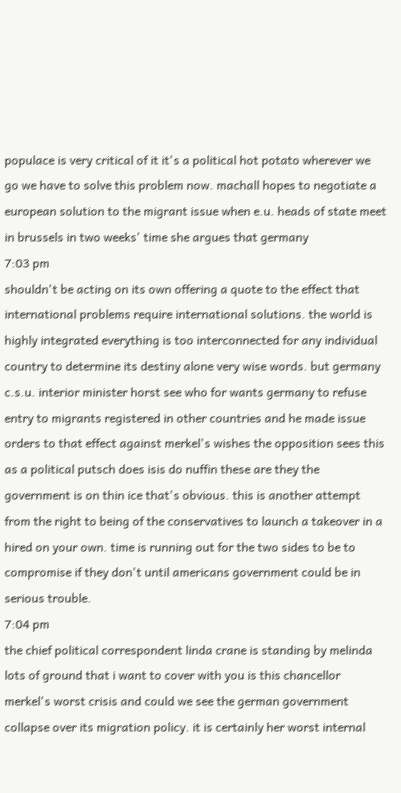populace is very critical of it it's a political hot potato wherever we go we have to solve this problem now. machall hopes to negotiate a european solution to the migrant issue when e.u. heads of state meet in brussels in two weeks' time she argues that germany
7:03 pm
shouldn't be acting on its own offering a quote to the effect that international problems require international solutions. the world is highly integrated everything is too interconnected for any individual country to determine its destiny alone very wise words. but germany c.s.u. interior minister horst see who for wants germany to refuse entry to migrants registered in other countries and he made issue orders to that effect against merkel's wishes the opposition sees this as a political putsch does isis do nuffin these are they the government is on thin ice that's obvious. this is another attempt from the right to being of the conservatives to launch a takeover in a hired on your own. time is running out for the two sides to be to compromise if they don't until americans government could be in serious trouble.
7:04 pm
the chief political correspondent linda crane is standing by melinda lots of ground that i want to cover with you is this chancellor merkel's worst crisis and could we see the german government collapse over its migration policy. it is certainly her worst internal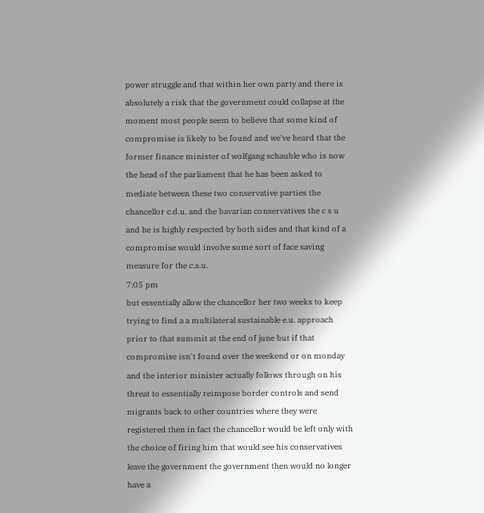power struggle and that within her own party and there is absolutely a risk that the government could collapse at the moment most people seem to believe that some kind of compromise is likely to be found and we've heard that the former finance minister of wolfgang schauble who is now the head of the parliament that he has been asked to mediate between these two conservative parties the chancellor c.d.u. and the bavarian conservatives the c s u and he is highly respected by both sides and that kind of a compromise would involve some sort of face saving measure for the c.s.u.
7:05 pm
but essentially allow the chancellor her two weeks to keep trying to find a a multilateral sustainable e.u. approach prior to that summit at the end of june but if that compromise isn't found over the weekend or on monday and the interior minister actually follows through on his threat to essentially reimpose border controls and send migrants back to other countries where they were registered then in fact the chancellor would be left only with the choice of firing him that would see his conservatives leave the government the government then would no longer have a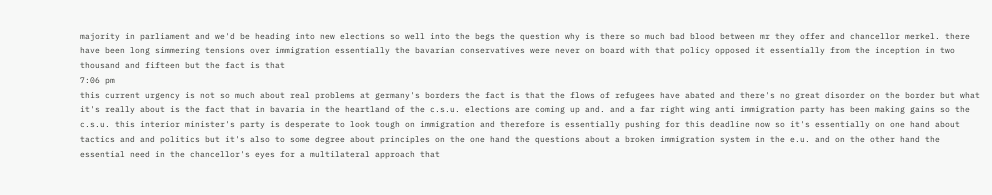majority in parliament and we'd be heading into new elections so well into the begs the question why is there so much bad blood between mr they offer and chancellor merkel. there have been long simmering tensions over immigration essentially the bavarian conservatives were never on board with that policy opposed it essentially from the inception in two thousand and fifteen but the fact is that
7:06 pm
this current urgency is not so much about real problems at germany's borders the fact is that the flows of refugees have abated and there's no great disorder on the border but what it's really about is the fact that in bavaria in the heartland of the c.s.u. elections are coming up and. and a far right wing anti immigration party has been making gains so the c.s.u. this interior minister's party is desperate to look tough on immigration and therefore is essentially pushing for this deadline now so it's essentially on one hand about tactics and and politics but it's also to some degree about principles on the one hand the questions about a broken immigration system in the e.u. and on the other hand the essential need in the chancellor's eyes for a multilateral approach that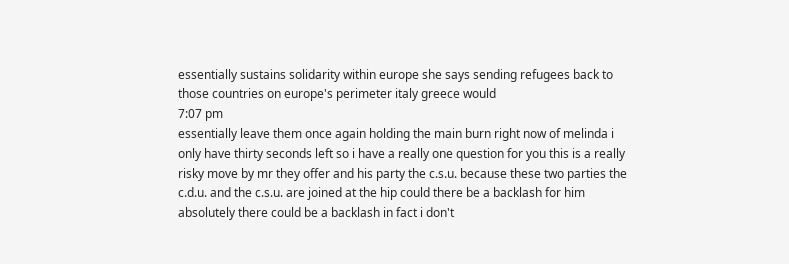essentially sustains solidarity within europe she says sending refugees back to those countries on europe's perimeter italy greece would
7:07 pm
essentially leave them once again holding the main burn right now of melinda i only have thirty seconds left so i have a really one question for you this is a really risky move by mr they offer and his party the c.s.u. because these two parties the c.d.u. and the c.s.u. are joined at the hip could there be a backlash for him absolutely there could be a backlash in fact i don't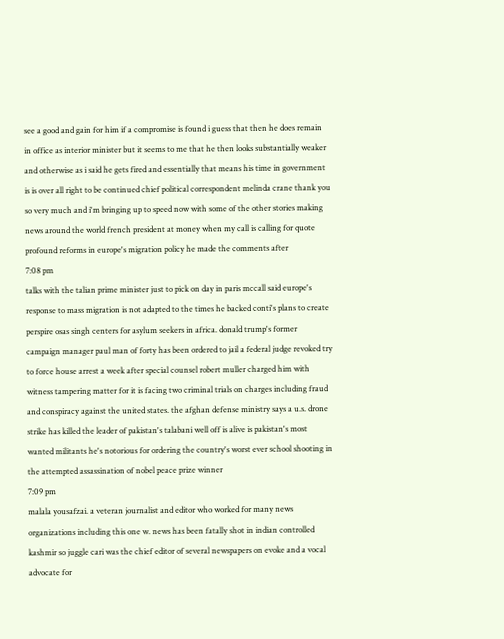see a good and gain for him if a compromise is found i guess that then he does remain in office as interior minister but it seems to me that he then looks substantially weaker and otherwise as i said he gets fired and essentially that means his time in government is is over all right to be continued chief political correspondent melinda crane thank you so very much and i'm bringing up to speed now with some of the other stories making news around the world french president at money when my call is calling for quote profound reforms in europe's migration policy he made the comments after
7:08 pm
talks with the talian prime minister just to pick on day in paris mccall said europe's response to mass migration is not adapted to the times he backed conti's plans to create perspire osas singh centers for asylum seekers in africa. donald trump's former campaign manager paul man of forty has been ordered to jail a federal judge revoked try to force house arrest a week after special counsel robert muller charged him with witness tampering matter for it is facing two criminal trials on charges including fraud and conspiracy against the united states. the afghan defense ministry says a u.s. drone strike has killed the leader of pakistan's talabani well off is alive is pakistan's most wanted militants he's notorious for ordering the country's worst ever school shooting in the attempted assassination of nobel peace prize winner
7:09 pm
malala yousafzai. a veteran journalist and editor who worked for many news organizations including this one w. news has been fatally shot in indian controlled kashmir so juggle cari was the chief editor of several newspapers on evoke and a vocal advocate for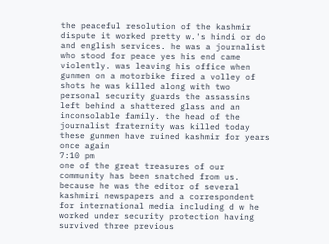the peaceful resolution of the kashmir dispute it worked pretty w.'s hindi or do and english services. he was a journalist who stood for peace yes his end came violently. was leaving his office when gunmen on a motorbike fired a volley of shots he was killed along with two personal security guards the assassins left behind a shattered glass and an inconsolable family. the head of the journalist fraternity was killed today these gunmen have ruined kashmir for years once again
7:10 pm
one of the great treasures of our community has been snatched from us. because he was the editor of several kashmiri newspapers and a correspondent for international media including d w he worked under security protection having survived three previous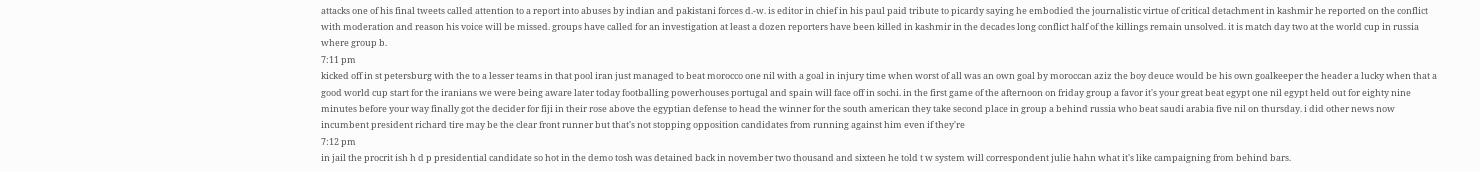attacks one of his final tweets called attention to a report into abuses by indian and pakistani forces d.-w. is editor in chief in his paul paid tribute to picardy saying he embodied the journalistic virtue of critical detachment in kashmir he reported on the conflict with moderation and reason his voice will be missed. groups have called for an investigation at least a dozen reporters have been killed in kashmir in the decades long conflict half of the killings remain unsolved. it is match day two at the world cup in russia where group b.
7:11 pm
kicked off in st petersburg with the to a lesser teams in that pool iran just managed to beat morocco one nil with a goal in injury time when worst of all was an own goal by moroccan aziz the boy deuce would be his own goalkeeper the header a lucky when that a good world cup start for the iranians we were being aware later today footballing powerhouses portugal and spain will face off in sochi. in the first game of the afternoon on friday group a favor it's your great beat egypt one nil egypt held out for eighty nine minutes before your way finally got the decider for fiji in their rose above the egyptian defense to head the winner for the south american they take second place in group a behind russia who beat saudi arabia five nil on thursday. i did other news now incumbent president richard tire may be the clear front runner but that's not stopping opposition candidates from running against him even if they're
7:12 pm
in jail the procrit ish h d p presidential candidate so hot in the demo tosh was detained back in november two thousand and sixteen he told t w system will correspondent julie hahn what it's like campaigning from behind bars.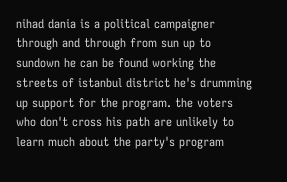nihad dania is a political campaigner through and through from sun up to sundown he can be found working the streets of istanbul district he's drumming up support for the program. the voters who don't cross his path are unlikely to learn much about the party's program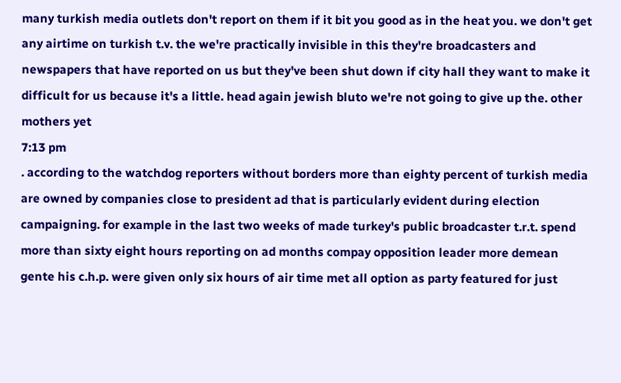many turkish media outlets don't report on them if it bit you good as in the heat you. we don't get any airtime on turkish t.v. the we're practically invisible in this they're broadcasters and newspapers that have reported on us but they've been shut down if city hall they want to make it difficult for us because it's a little. head again jewish bluto we're not going to give up the. other mothers yet
7:13 pm
. according to the watchdog reporters without borders more than eighty percent of turkish media are owned by companies close to president ad that is particularly evident during election campaigning. for example in the last two weeks of made turkey's public broadcaster t.r.t. spend more than sixty eight hours reporting on ad months compay opposition leader more demean gente his c.h.p. were given only six hours of air time met all option as party featured for just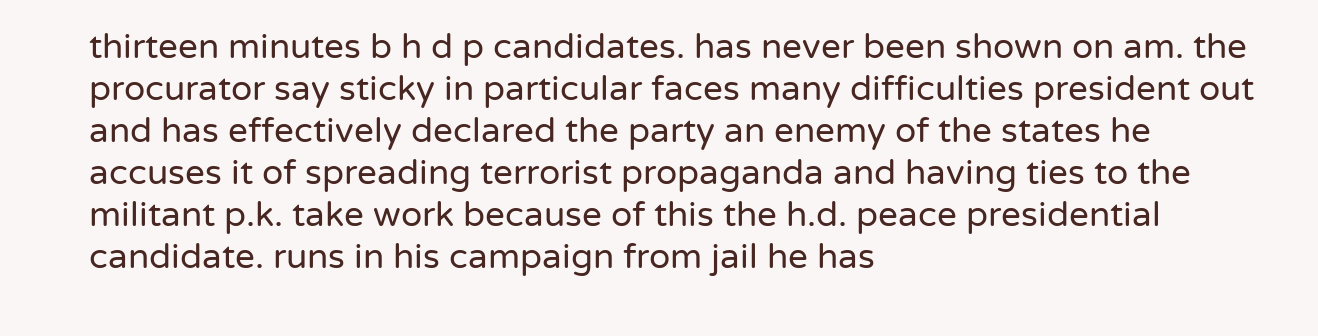thirteen minutes b h d p candidates. has never been shown on am. the procurator say sticky in particular faces many difficulties president out and has effectively declared the party an enemy of the states he accuses it of spreading terrorist propaganda and having ties to the militant p.k. take work because of this the h.d. peace presidential candidate. runs in his campaign from jail he has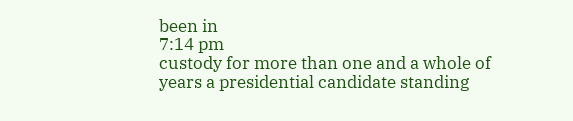been in
7:14 pm
custody for more than one and a whole of years a presidential candidate standing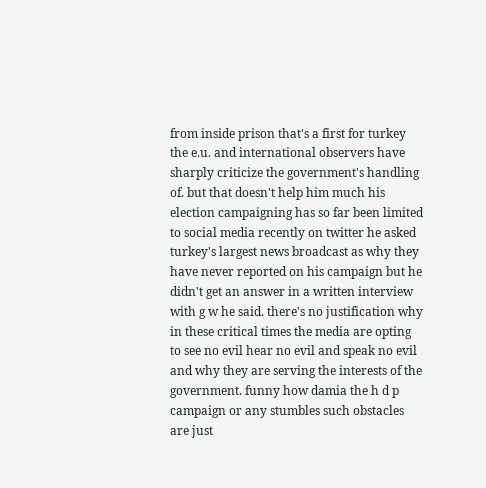from inside prison that's a first for turkey the e.u. and international observers have sharply criticize the government's handling of. but that doesn't help him much his election campaigning has so far been limited to social media recently on twitter he asked turkey's largest news broadcast as why they have never reported on his campaign but he didn't get an answer in a written interview with g w he said. there's no justification why in these critical times the media are opting to see no evil hear no evil and speak no evil and why they are serving the interests of the government. funny how damia the h d p campaign or any stumbles such obstacles are just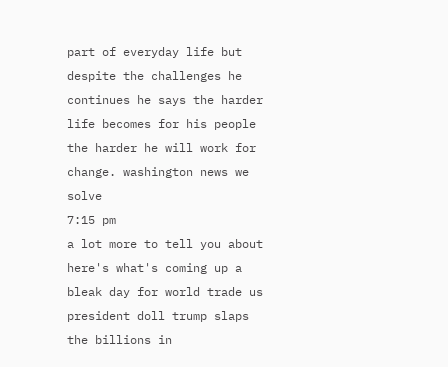part of everyday life but despite the challenges he continues he says the harder life becomes for his people the harder he will work for change. washington news we solve
7:15 pm
a lot more to tell you about here's what's coming up a bleak day for world trade us president doll trump slaps the billions in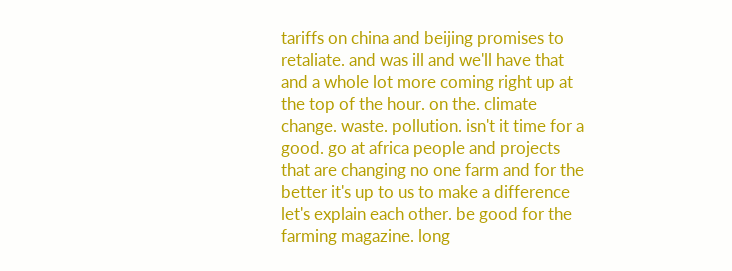tariffs on china and beijing promises to retaliate. and was ill and we'll have that and a whole lot more coming right up at the top of the hour. on the. climate change. waste. pollution. isn't it time for a good. go at africa people and projects that are changing no one farm and for the better it's up to us to make a difference let's explain each other. be good for the farming magazine. long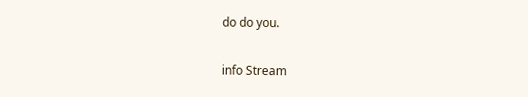do do you.


info Stream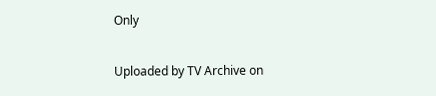Only

Uploaded by TV Archive on